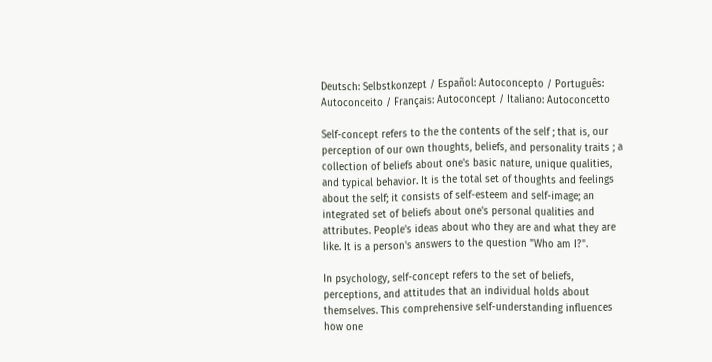Deutsch: Selbstkonzept / Español: Autoconcepto / Português: Autoconceito / Français: Autoconcept / Italiano: Autoconcetto

Self-concept refers to the the contents of the self ; that is, our perception of our own thoughts, beliefs, and personality traits ; a collection of beliefs about one's basic nature, unique qualities, and typical behavior. It is the total set of thoughts and feelings about the self; it consists of self-esteem and self-image; an integrated set of beliefs about one's personal qualities and attributes. People's ideas about who they are and what they are like. It is a person's answers to the question "Who am I?".

In psychology, self-concept refers to the set of beliefs, perceptions, and attitudes that an individual holds about themselves. This comprehensive self-understanding influences how one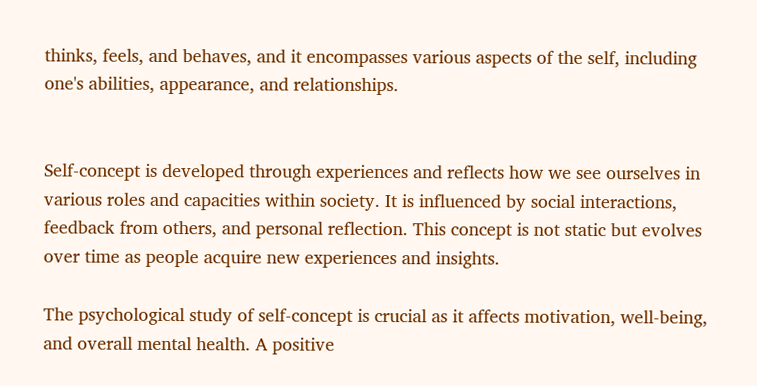thinks, feels, and behaves, and it encompasses various aspects of the self, including one's abilities, appearance, and relationships.


Self-concept is developed through experiences and reflects how we see ourselves in various roles and capacities within society. It is influenced by social interactions, feedback from others, and personal reflection. This concept is not static but evolves over time as people acquire new experiences and insights.

The psychological study of self-concept is crucial as it affects motivation, well-being, and overall mental health. A positive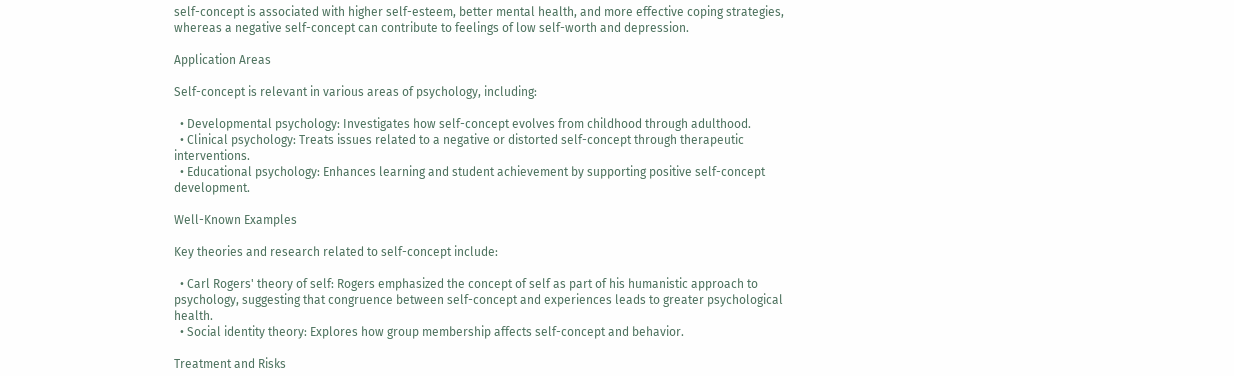self-concept is associated with higher self-esteem, better mental health, and more effective coping strategies, whereas a negative self-concept can contribute to feelings of low self-worth and depression.

Application Areas

Self-concept is relevant in various areas of psychology, including:

  • Developmental psychology: Investigates how self-concept evolves from childhood through adulthood.
  • Clinical psychology: Treats issues related to a negative or distorted self-concept through therapeutic interventions.
  • Educational psychology: Enhances learning and student achievement by supporting positive self-concept development.

Well-Known Examples

Key theories and research related to self-concept include:

  • Carl Rogers' theory of self: Rogers emphasized the concept of self as part of his humanistic approach to psychology, suggesting that congruence between self-concept and experiences leads to greater psychological health.
  • Social identity theory: Explores how group membership affects self-concept and behavior.

Treatment and Risks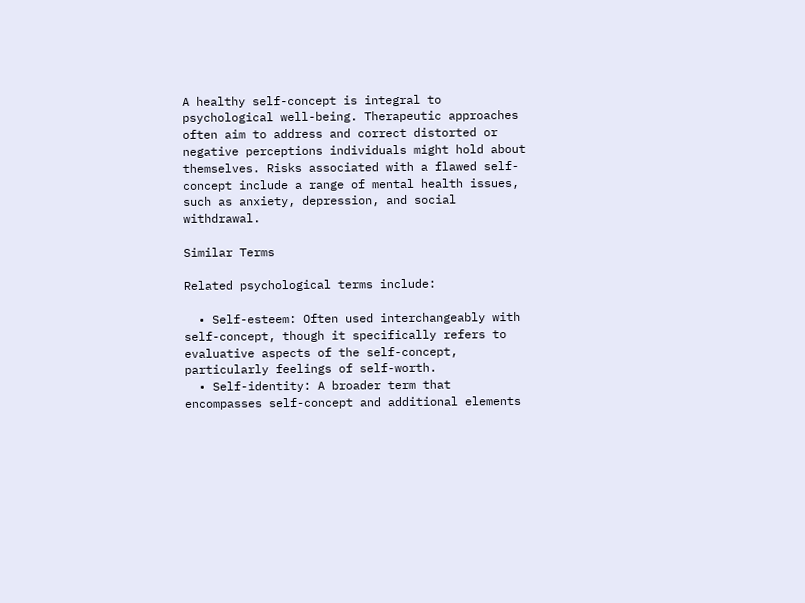A healthy self-concept is integral to psychological well-being. Therapeutic approaches often aim to address and correct distorted or negative perceptions individuals might hold about themselves. Risks associated with a flawed self-concept include a range of mental health issues, such as anxiety, depression, and social withdrawal.

Similar Terms

Related psychological terms include:

  • Self-esteem: Often used interchangeably with self-concept, though it specifically refers to evaluative aspects of the self-concept, particularly feelings of self-worth.
  • Self-identity: A broader term that encompasses self-concept and additional elements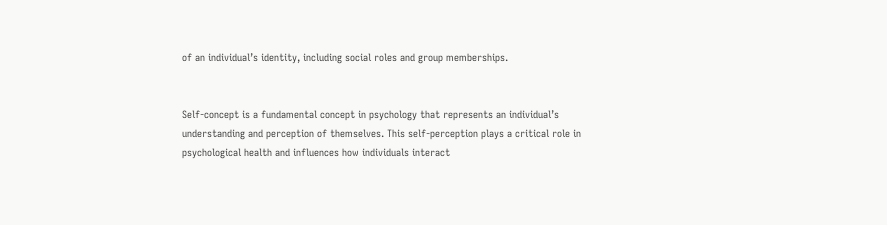of an individual’s identity, including social roles and group memberships.


Self-concept is a fundamental concept in psychology that represents an individual’s understanding and perception of themselves. This self-perception plays a critical role in psychological health and influences how individuals interact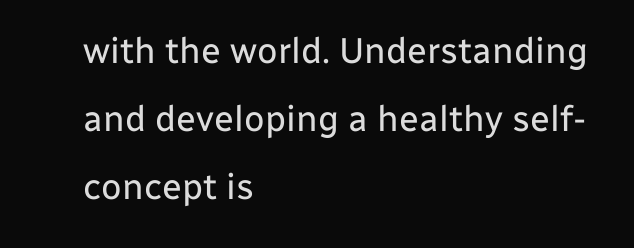with the world. Understanding and developing a healthy self-concept is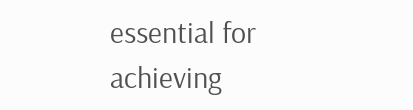essential for achieving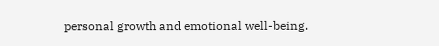personal growth and emotional well-being.